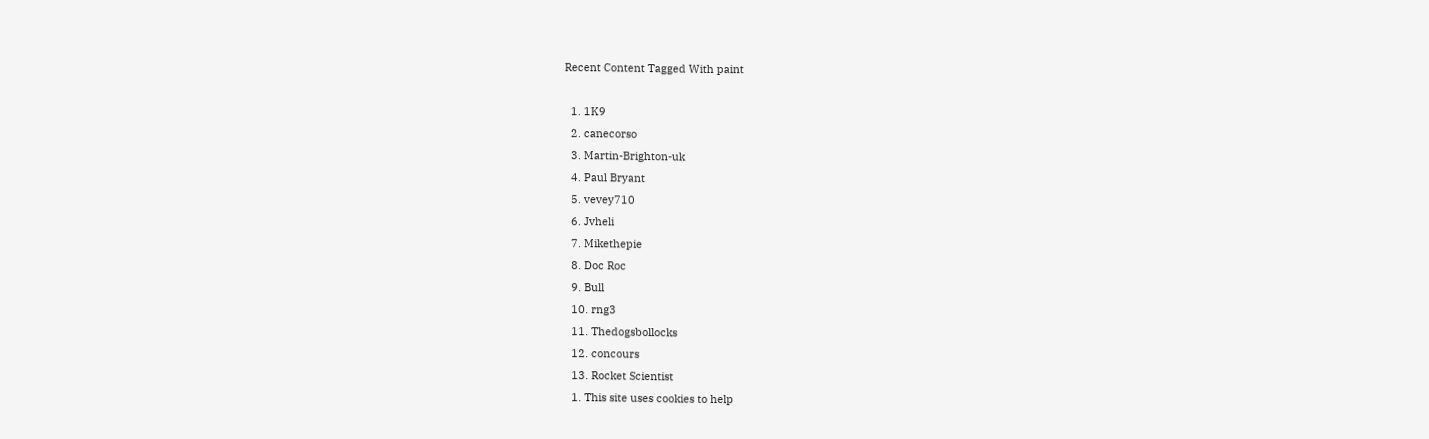Recent Content Tagged With paint

  1. 1K9
  2. canecorso
  3. Martin-Brighton-uk
  4. Paul Bryant
  5. vevey710
  6. Jvheli
  7. Mikethepie
  8. Doc Roc
  9. Bull
  10. rng3
  11. Thedogsbollocks
  12. concours
  13. Rocket Scientist
  1. This site uses cookies to help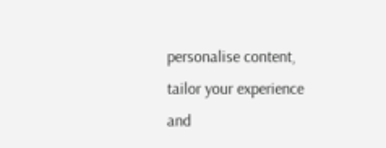personalise content, tailor your experience and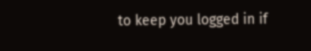to keep you logged in if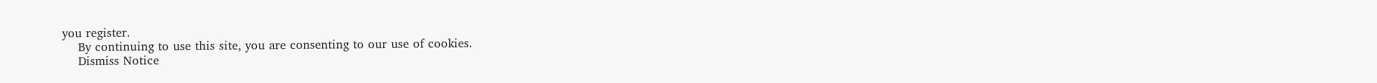you register.
    By continuing to use this site, you are consenting to our use of cookies.
    Dismiss Notice